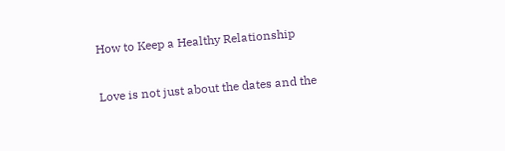How to Keep a Healthy Relationship

Love is not just about the dates and the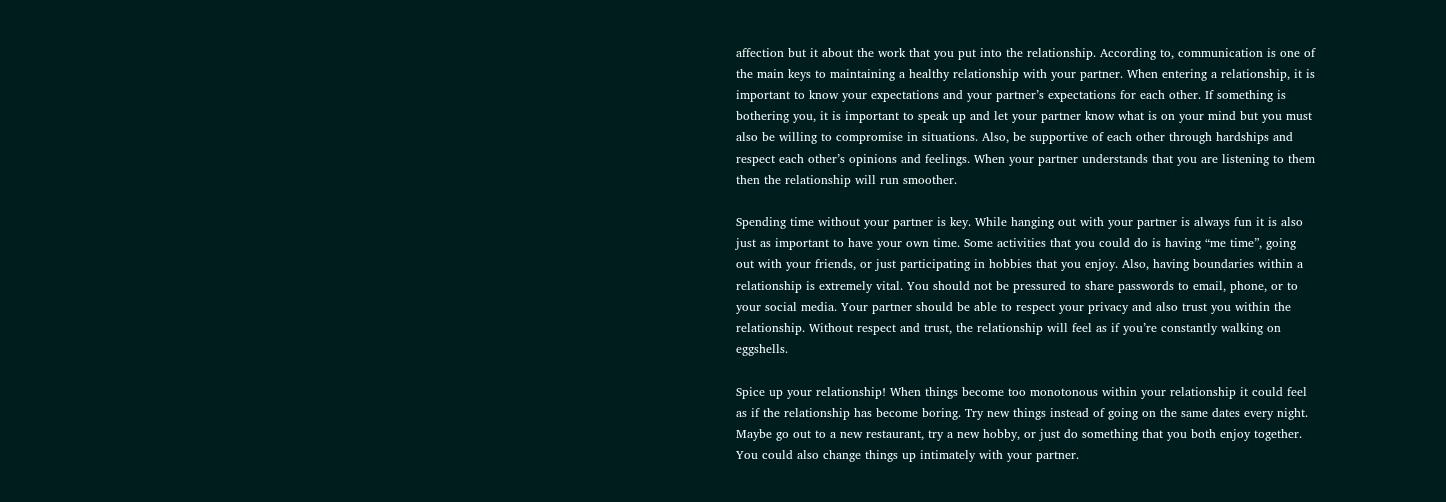affection but it about the work that you put into the relationship. According to, communication is one of the main keys to maintaining a healthy relationship with your partner. When entering a relationship, it is important to know your expectations and your partner’s expectations for each other. If something is bothering you, it is important to speak up and let your partner know what is on your mind but you must also be willing to compromise in situations. Also, be supportive of each other through hardships and respect each other’s opinions and feelings. When your partner understands that you are listening to them then the relationship will run smoother.

Spending time without your partner is key. While hanging out with your partner is always fun it is also just as important to have your own time. Some activities that you could do is having “me time”, going out with your friends, or just participating in hobbies that you enjoy. Also, having boundaries within a relationship is extremely vital. You should not be pressured to share passwords to email, phone, or to your social media. Your partner should be able to respect your privacy and also trust you within the relationship. Without respect and trust, the relationship will feel as if you’re constantly walking on eggshells.

Spice up your relationship! When things become too monotonous within your relationship it could feel as if the relationship has become boring. Try new things instead of going on the same dates every night. Maybe go out to a new restaurant, try a new hobby, or just do something that you both enjoy together. You could also change things up intimately with your partner.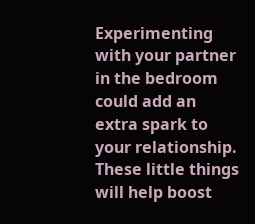Experimenting with your partner in the bedroom could add an extra spark to your relationship. These little things will help boost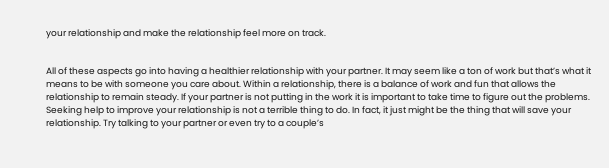your relationship and make the relationship feel more on track.


All of these aspects go into having a healthier relationship with your partner. It may seem like a ton of work but that’s what it means to be with someone you care about. Within a relationship, there is a balance of work and fun that allows the relationship to remain steady. If your partner is not putting in the work it is important to take time to figure out the problems. Seeking help to improve your relationship is not a terrible thing to do. In fact, it just might be the thing that will save your relationship. Try talking to your partner or even try to a couple’s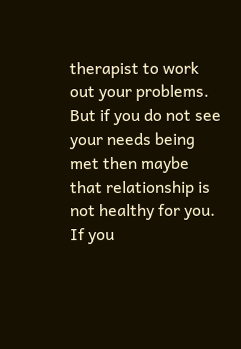therapist to work out your problems. But if you do not see your needs being met then maybe that relationship is not healthy for you. If you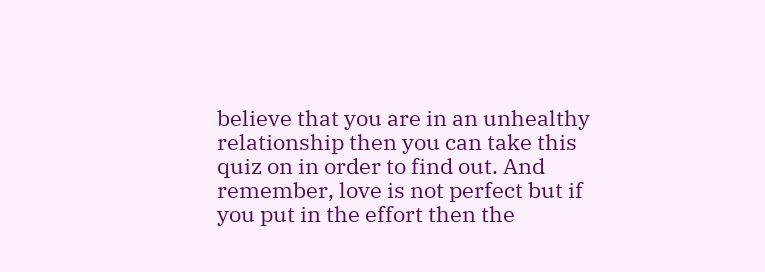believe that you are in an unhealthy relationship then you can take this quiz on in order to find out. And remember, love is not perfect but if you put in the effort then the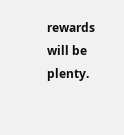rewards will be plenty.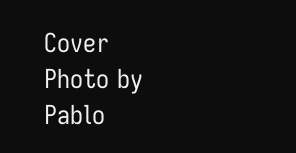Cover Photo by Pablo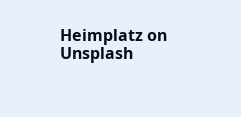Heimplatz on Unsplash